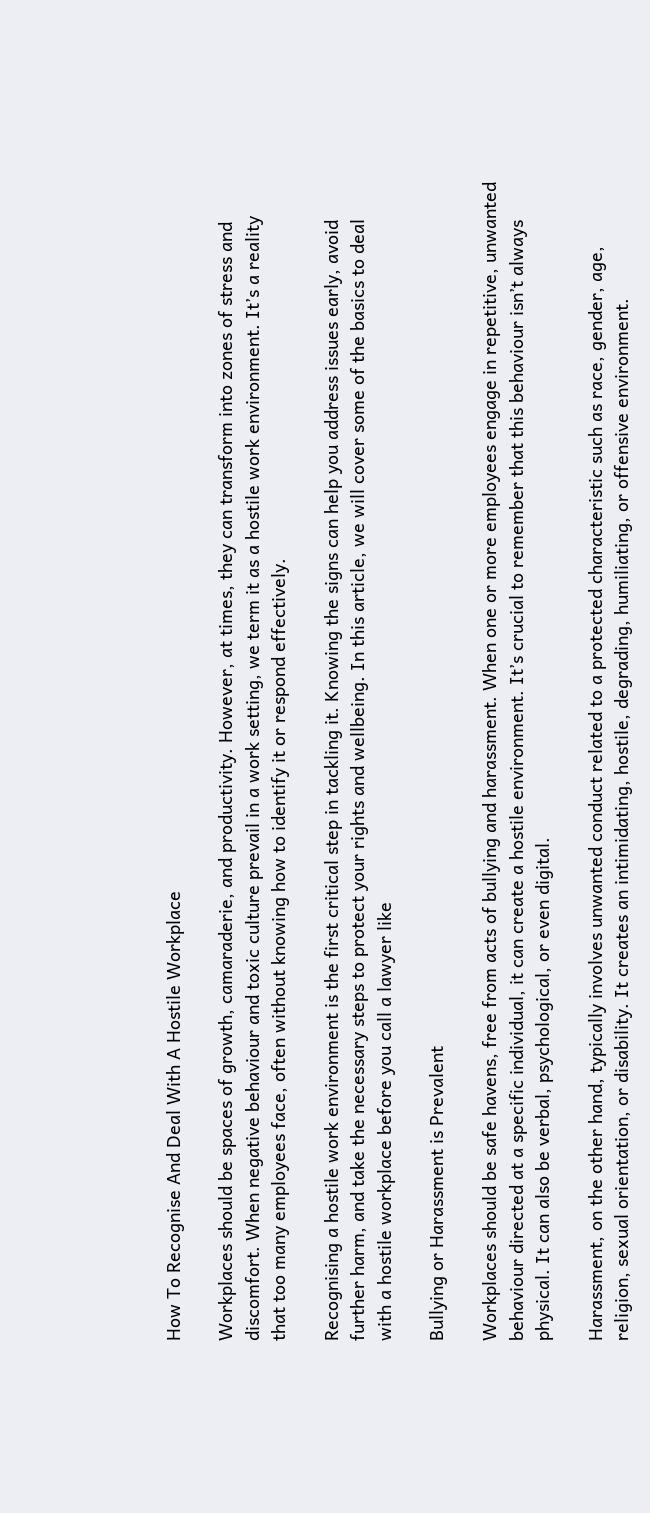How To Recognise And Deal With A Hostile Workplace

Workplaces should be spaces of growth, camaraderie, and productivity. However, at times, they can transform into zones of stress and discomfort. When negative behaviour and toxic culture prevail in a work setting, we term it as a hostile work environment. It’s a reality that too many employees face, often without knowing how to identify it or respond effectively.

Recognising a hostile work environment is the first critical step in tackling it. Knowing the signs can help you address issues early, avoid further harm, and take the necessary steps to protect your rights and wellbeing. In this article, we will cover some of the basics to deal with a hostile workplace before you call a lawyer like

Bullying or Harassment is Prevalent

Workplaces should be safe havens, free from acts of bullying and harassment. When one or more employees engage in repetitive, unwanted behaviour directed at a specific individual, it can create a hostile environment. It’s crucial to remember that this behaviour isn’t always physical. It can also be verbal, psychological, or even digital.

Harassment, on the other hand, typically involves unwanted conduct related to a protected characteristic such as race, gender, age, religion, sexual orientation, or disability. It creates an intimidating, hostile, degrading, humiliating, or offensive environment.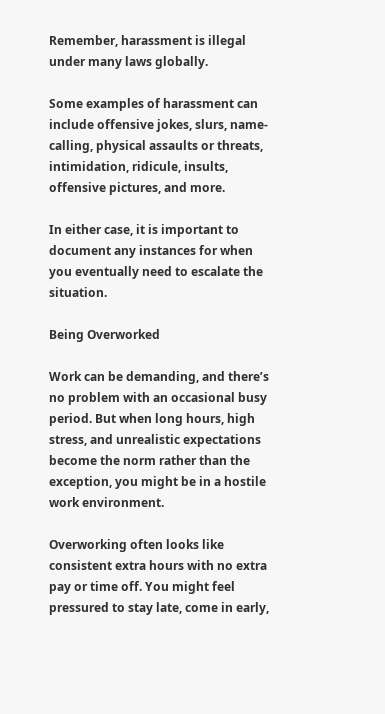Remember, harassment is illegal under many laws globally.

Some examples of harassment can include offensive jokes, slurs, name-calling, physical assaults or threats, intimidation, ridicule, insults, offensive pictures, and more.

In either case, it is important to document any instances for when you eventually need to escalate the situation.

Being Overworked

Work can be demanding, and there’s no problem with an occasional busy period. But when long hours, high stress, and unrealistic expectations become the norm rather than the exception, you might be in a hostile work environment.

Overworking often looks like consistent extra hours with no extra pay or time off. You might feel pressured to stay late, come in early,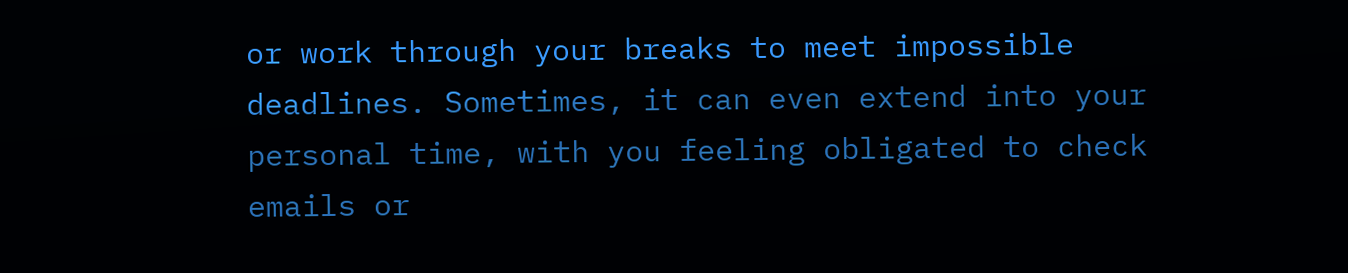or work through your breaks to meet impossible deadlines. Sometimes, it can even extend into your personal time, with you feeling obligated to check emails or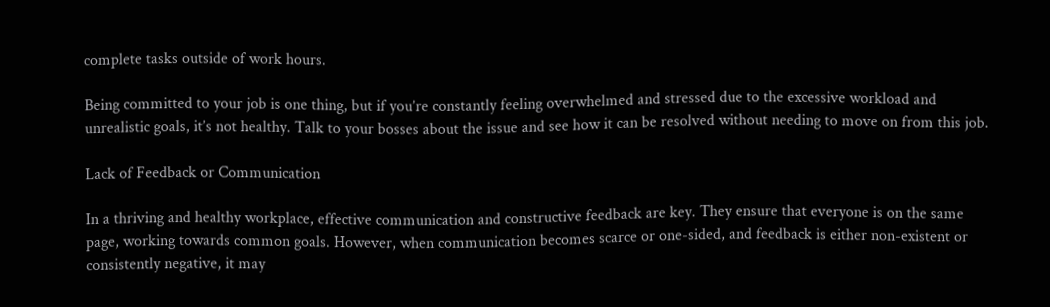complete tasks outside of work hours.

Being committed to your job is one thing, but if you’re constantly feeling overwhelmed and stressed due to the excessive workload and unrealistic goals, it’s not healthy. Talk to your bosses about the issue and see how it can be resolved without needing to move on from this job.

Lack of Feedback or Communication

In a thriving and healthy workplace, effective communication and constructive feedback are key. They ensure that everyone is on the same page, working towards common goals. However, when communication becomes scarce or one-sided, and feedback is either non-existent or consistently negative, it may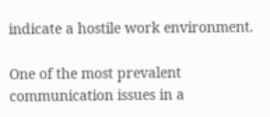indicate a hostile work environment.

One of the most prevalent communication issues in a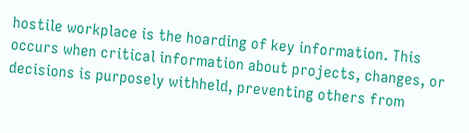hostile workplace is the hoarding of key information. This occurs when critical information about projects, changes, or decisions is purposely withheld, preventing others from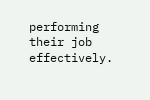performing their job effectively.